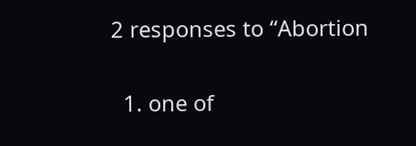2 responses to “Abortion

  1. one of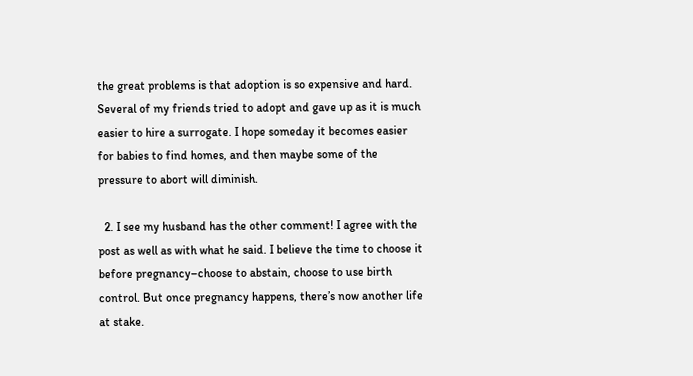the great problems is that adoption is so expensive and hard. Several of my friends tried to adopt and gave up as it is much easier to hire a surrogate. I hope someday it becomes easier for babies to find homes, and then maybe some of the pressure to abort will diminish.

  2. I see my husband has the other comment! I agree with the post as well as with what he said. I believe the time to choose it before pregnancy–choose to abstain, choose to use birth control. But once pregnancy happens, there’s now another life at stake.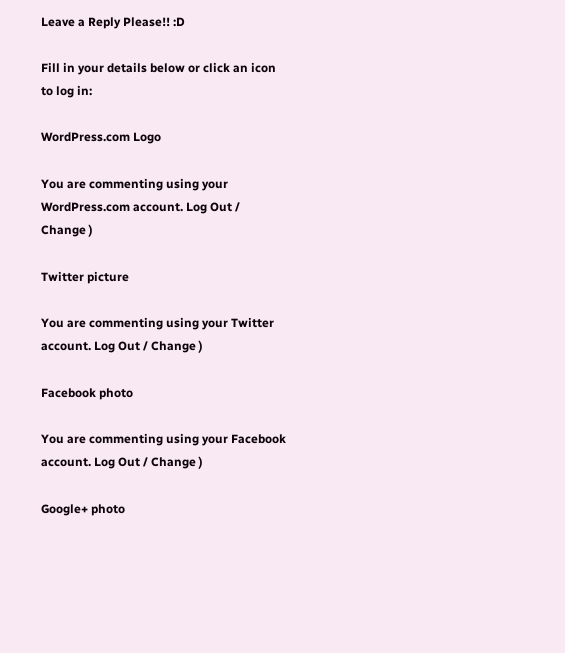Leave a Reply Please!! :D

Fill in your details below or click an icon to log in:

WordPress.com Logo

You are commenting using your WordPress.com account. Log Out / Change )

Twitter picture

You are commenting using your Twitter account. Log Out / Change )

Facebook photo

You are commenting using your Facebook account. Log Out / Change )

Google+ photo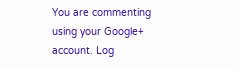You are commenting using your Google+ account. Log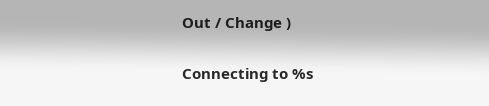Out / Change )

Connecting to %s